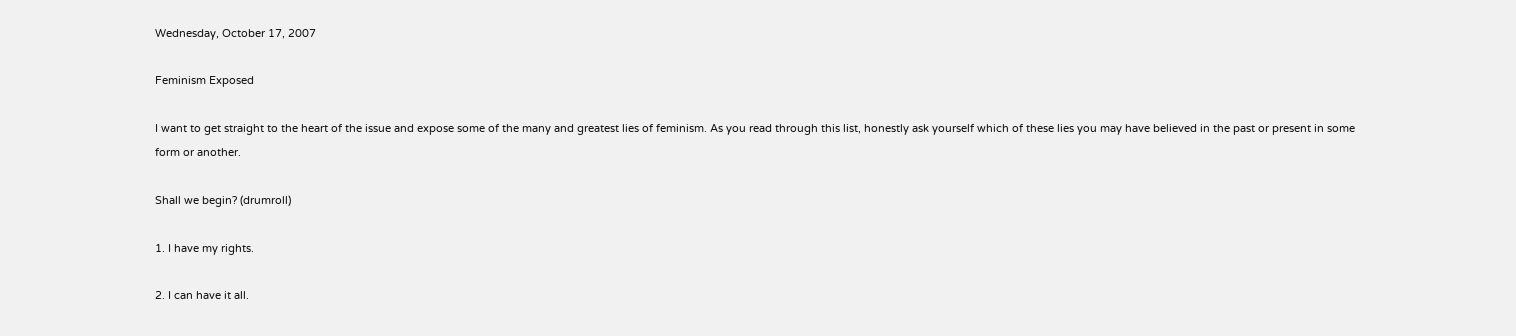Wednesday, October 17, 2007

Feminism Exposed

I want to get straight to the heart of the issue and expose some of the many and greatest lies of feminism. As you read through this list, honestly ask yourself which of these lies you may have believed in the past or present in some form or another.

Shall we begin? (drumroll)

1. I have my rights.

2. I can have it all.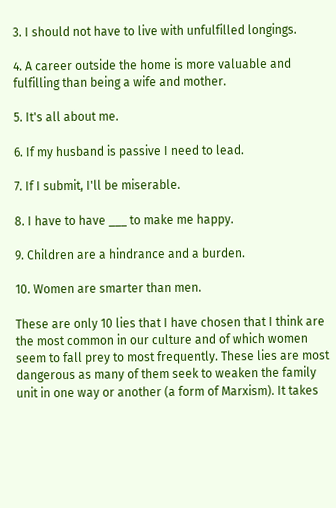3. I should not have to live with unfulfilled longings.

4. A career outside the home is more valuable and fulfilling than being a wife and mother.

5. It's all about me.

6. If my husband is passive I need to lead.

7. If I submit, I'll be miserable.

8. I have to have ___ to make me happy.

9. Children are a hindrance and a burden.

10. Women are smarter than men.

These are only 10 lies that I have chosen that I think are the most common in our culture and of which women seem to fall prey to most frequently. These lies are most dangerous as many of them seek to weaken the family unit in one way or another (a form of Marxism). It takes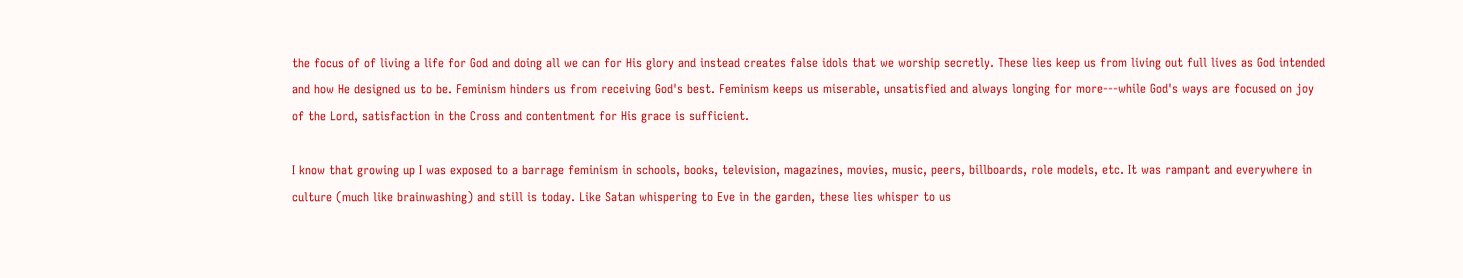the focus of of living a life for God and doing all we can for His glory and instead creates false idols that we worship secretly. These lies keep us from living out full lives as God intended and how He designed us to be. Feminism hinders us from receiving God's best. Feminism keeps us miserable, unsatisfied and always longing for more---while God's ways are focused on joy of the Lord, satisfaction in the Cross and contentment for His grace is sufficient.

I know that growing up I was exposed to a barrage feminism in schools, books, television, magazines, movies, music, peers, billboards, role models, etc. It was rampant and everywhere in culture (much like brainwashing) and still is today. Like Satan whispering to Eve in the garden, these lies whisper to us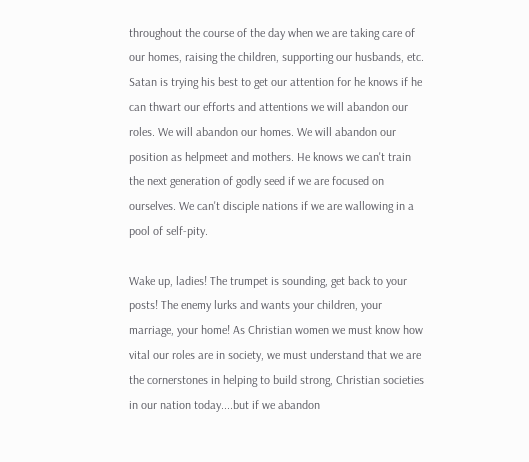throughout the course of the day when we are taking care of our homes, raising the children, supporting our husbands, etc. Satan is trying his best to get our attention for he knows if he can thwart our efforts and attentions we will abandon our roles. We will abandon our homes. We will abandon our position as helpmeet and mothers. He knows we can't train the next generation of godly seed if we are focused on ourselves. We can't disciple nations if we are wallowing in a pool of self-pity.

Wake up, ladies! The trumpet is sounding, get back to your posts! The enemy lurks and wants your children, your marriage, your home! As Christian women we must know how vital our roles are in society, we must understand that we are the cornerstones in helping to build strong, Christian societies in our nation today....but if we abandon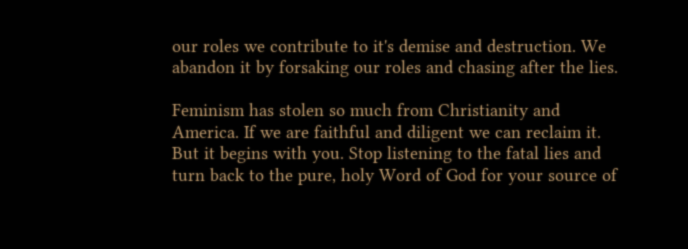our roles we contribute to it's demise and destruction. We abandon it by forsaking our roles and chasing after the lies.

Feminism has stolen so much from Christianity and America. If we are faithful and diligent we can reclaim it. But it begins with you. Stop listening to the fatal lies and turn back to the pure, holy Word of God for your source of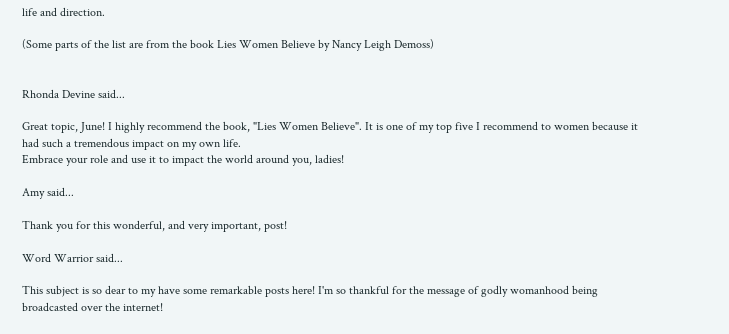life and direction.

(Some parts of the list are from the book Lies Women Believe by Nancy Leigh Demoss)


Rhonda Devine said...

Great topic, June! I highly recommend the book, "Lies Women Believe". It is one of my top five I recommend to women because it had such a tremendous impact on my own life.
Embrace your role and use it to impact the world around you, ladies!

Amy said...

Thank you for this wonderful, and very important, post!

Word Warrior said...

This subject is so dear to my have some remarkable posts here! I'm so thankful for the message of godly womanhood being broadcasted over the internet!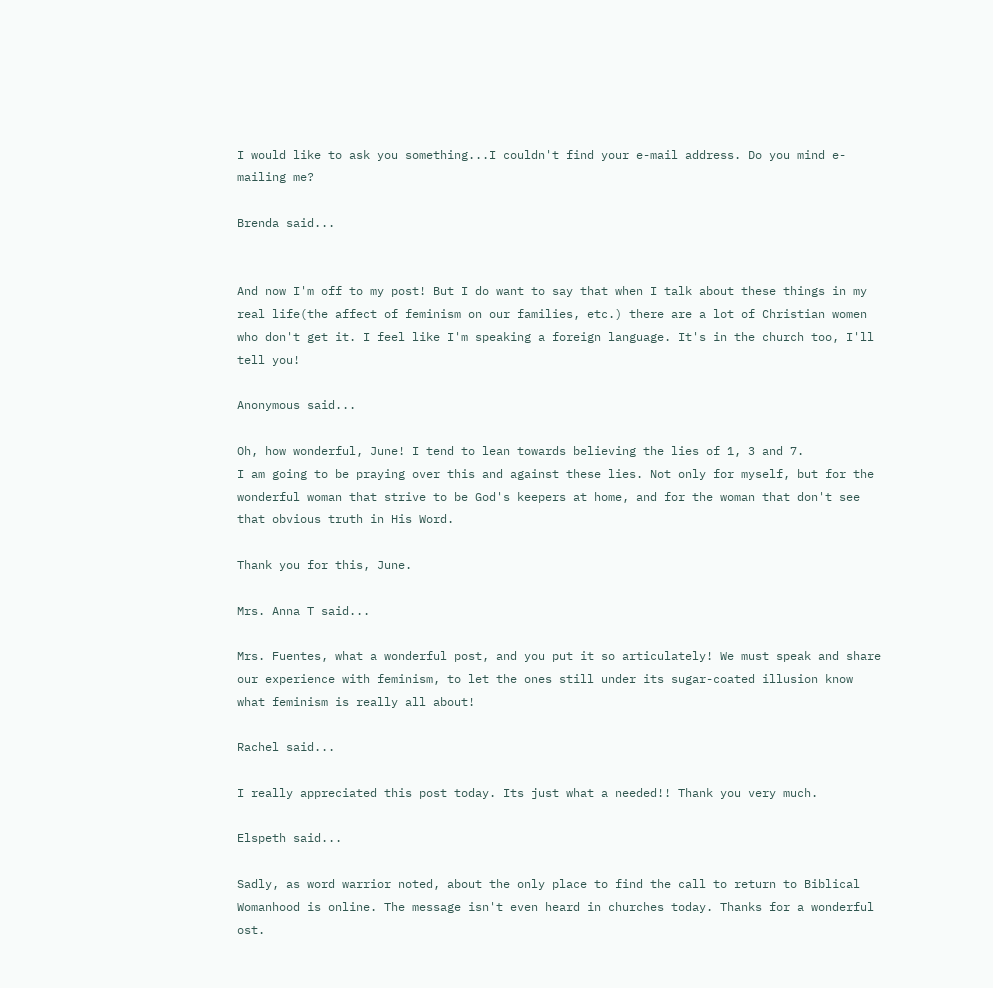I would like to ask you something...I couldn't find your e-mail address. Do you mind e-mailing me?

Brenda said...


And now I'm off to my post! But I do want to say that when I talk about these things in my real life(the affect of feminism on our families, etc.) there are a lot of Christian women who don't get it. I feel like I'm speaking a foreign language. It's in the church too, I'll tell you!

Anonymous said...

Oh, how wonderful, June! I tend to lean towards believing the lies of 1, 3 and 7.
I am going to be praying over this and against these lies. Not only for myself, but for the wonderful woman that strive to be God's keepers at home, and for the woman that don't see that obvious truth in His Word.

Thank you for this, June.

Mrs. Anna T said...

Mrs. Fuentes, what a wonderful post, and you put it so articulately! We must speak and share our experience with feminism, to let the ones still under its sugar-coated illusion know what feminism is really all about!

Rachel said...

I really appreciated this post today. Its just what a needed!! Thank you very much.

Elspeth said...

Sadly, as word warrior noted, about the only place to find the call to return to Biblical Womanhood is online. The message isn't even heard in churches today. Thanks for a wonderful ost.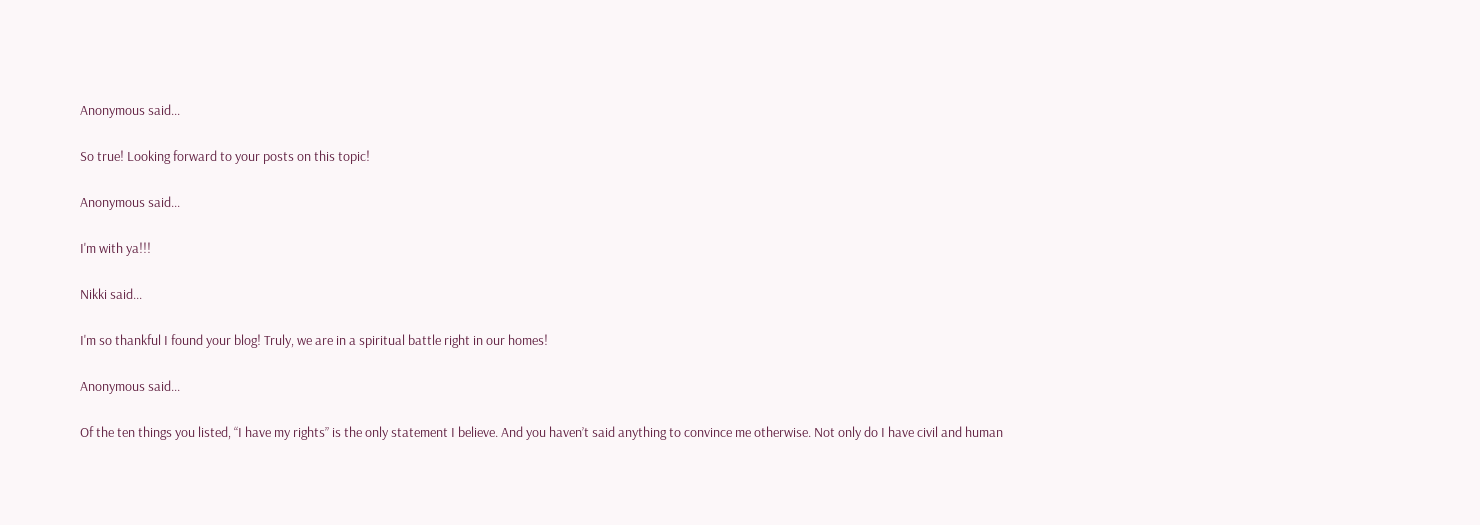Anonymous said...

So true! Looking forward to your posts on this topic!

Anonymous said...

I'm with ya!!!

Nikki said...

I'm so thankful I found your blog! Truly, we are in a spiritual battle right in our homes!

Anonymous said...

Of the ten things you listed, “I have my rights” is the only statement I believe. And you haven’t said anything to convince me otherwise. Not only do I have civil and human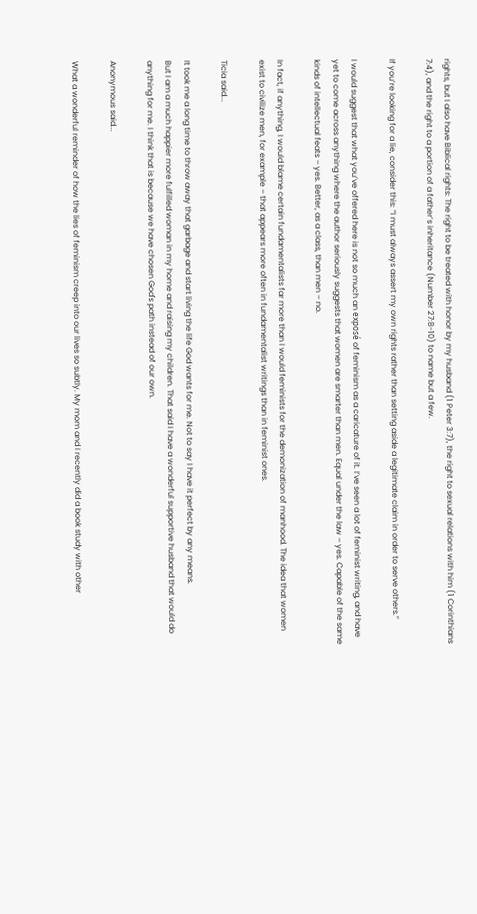rights, but I also have Biblical rights: The right to be treated with honor by my husband (1 Peter 3:7), the right to sexual relations with him (1 Corinthians 7:4), and the right to a portion of a father’s inheritance (Number 27:8-10) to name but a few.

If you’re looking for a lie, consider this: “I must always assert my own rights rather than setting aside a legitimate claim in order to serve others.”

I would suggest that what you’ve offered here is not so much an exposé of feminism as a caricature of it. I’ve seen a lot of feminist writing, and have yet to come across anything where the author seriously suggests that women are smarter than men. Equal under the law – yes. Capable of the same kinds of intellectual feats – yes. Better, as a class, than men – no.

In fact, if anything, I would blame certain fundamentalists far more than I would feminists for the demonization of manhood. The idea that women exist to civilize men, for example – that appears more often in fundamentalist writings than in feminist ones.

Ticia said...

It took me a long time to throw away that garbage and start living the life God wants for me. Not to say I have it perfect by any means.
But I am a much happier more fulfilled woman in my home and raising my children. That said I have a wonderful supportive husband that would do anything for me. I think that is because we have chosen God's path instead of our own.

Anonymous said...

What a wonderful reminder of how the lies of feminism creep into our lives so subtly. My mom and I recently did a book study with other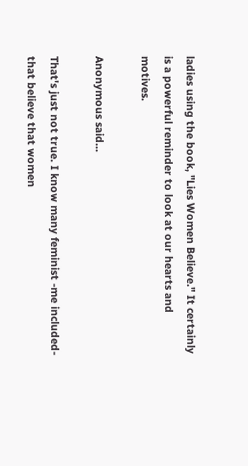ladies using the book, "Lies Women Believe." It certainly is a powerful reminder to look at our hearts and motives.

Anonymous said...

That's just not true. I know many feminist -me included- that believe that women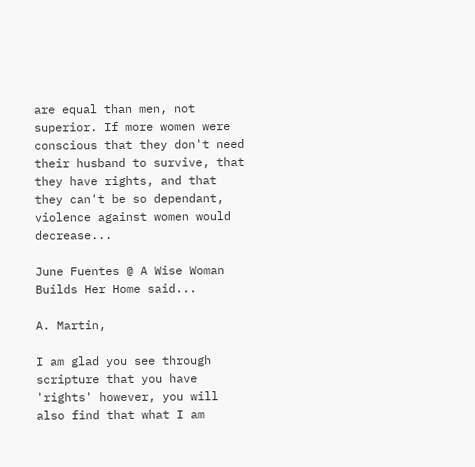are equal than men, not superior. If more women were conscious that they don't need their husband to survive, that they have rights, and that they can't be so dependant, violence against women would decrease...

June Fuentes @ A Wise Woman Builds Her Home said...

A. Martin,

I am glad you see through scripture that you have 'rights' however, you will also find that what I am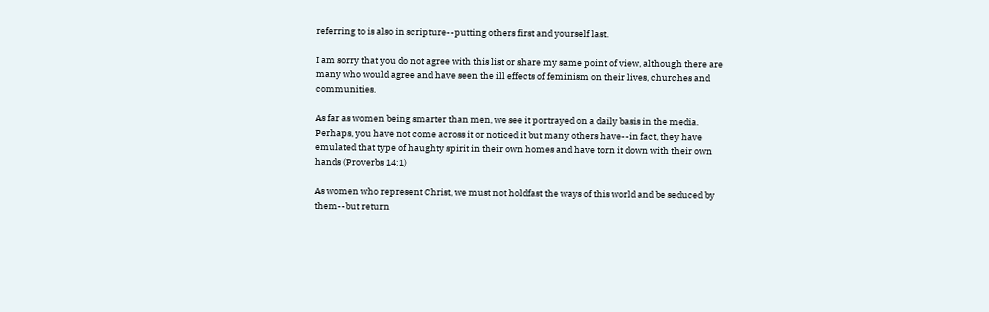referring to is also in scripture--putting others first and yourself last.

I am sorry that you do not agree with this list or share my same point of view, although there are many who would agree and have seen the ill effects of feminism on their lives, churches and communities.

As far as women being smarter than men, we see it portrayed on a daily basis in the media. Perhaps, you have not come across it or noticed it but many others have--in fact, they have emulated that type of haughty spirit in their own homes and have torn it down with their own hands (Proverbs 14:1)

As women who represent Christ, we must not holdfast the ways of this world and be seduced by them--but return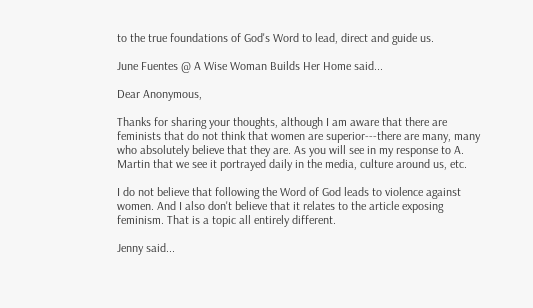to the true foundations of God's Word to lead, direct and guide us.

June Fuentes @ A Wise Woman Builds Her Home said...

Dear Anonymous,

Thanks for sharing your thoughts, although I am aware that there are feminists that do not think that women are superior---there are many, many who absolutely believe that they are. As you will see in my response to A. Martin that we see it portrayed daily in the media, culture around us, etc.

I do not believe that following the Word of God leads to violence against women. And I also don't believe that it relates to the article exposing feminism. That is a topic all entirely different.

Jenny said...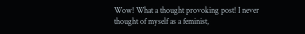Wow! What a thought provoking post! I never thought of myself as a feminist,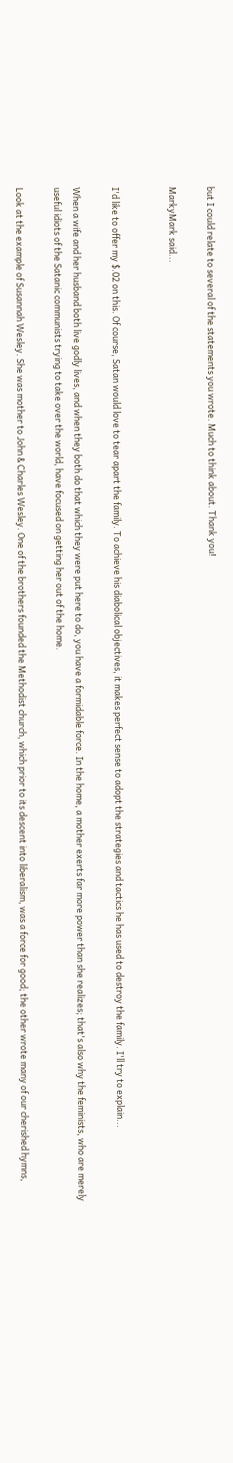but I could relate to several of the statements you wrote. Much to think about. Thank you!

MarkyMark said...


I'd like to offer my $.02 on this. Of course, Satan would love to tear apart the family. To achieve his diabolical objectives, it makes perfect sense to adopt the strategies and tactics he has used to destroy the family. I'll try to explain...

When a wife and her husband both live godly lives, and when they both do that which they were put here to do, you have a formidable force. In the home, a mother exerts far more power than she realizes; that's also why the feminists, who are merely useful idiots of the Satanic communists trying to take over the world, have focused on getting her out of the home.

Look at the example of Susannah Wesley. She was mother to John & Charles Wesley. One of the brothers founded the Methodist church, which prior to its descent into liberalism, was a force for good; the other wrote many of our cherished hymns,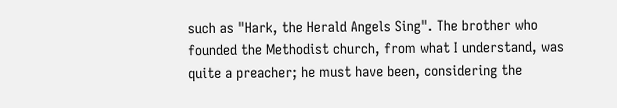such as "Hark, the Herald Angels Sing". The brother who founded the Methodist church, from what I understand, was quite a preacher; he must have been, considering the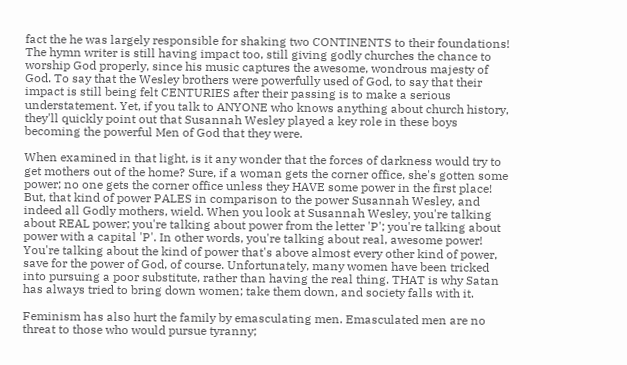fact the he was largely responsible for shaking two CONTINENTS to their foundations! The hymn writer is still having impact too, still giving godly churches the chance to worship God properly, since his music captures the awesome, wondrous majesty of God. To say that the Wesley brothers were powerfully used of God, to say that their impact is still being felt CENTURIES after their passing is to make a serious understatement. Yet, if you talk to ANYONE who knows anything about church history, they'll quickly point out that Susannah Wesley played a key role in these boys becoming the powerful Men of God that they were.

When examined in that light, is it any wonder that the forces of darkness would try to get mothers out of the home? Sure, if a woman gets the corner office, she's gotten some power; no one gets the corner office unless they HAVE some power in the first place! But, that kind of power PALES in comparison to the power Susannah Wesley, and indeed all Godly mothers, wield. When you look at Susannah Wesley, you're talking about REAL power; you're talking about power from the letter 'P'; you're talking about power with a capital 'P'. In other words, you're talking about real, awesome power! You're talking about the kind of power that's above almost every other kind of power, save for the power of God, of course. Unfortunately, many women have been tricked into pursuing a poor substitute, rather than having the real thing. THAT is why Satan has always tried to bring down women; take them down, and society falls with it.

Feminism has also hurt the family by emasculating men. Emasculated men are no threat to those who would pursue tyranny;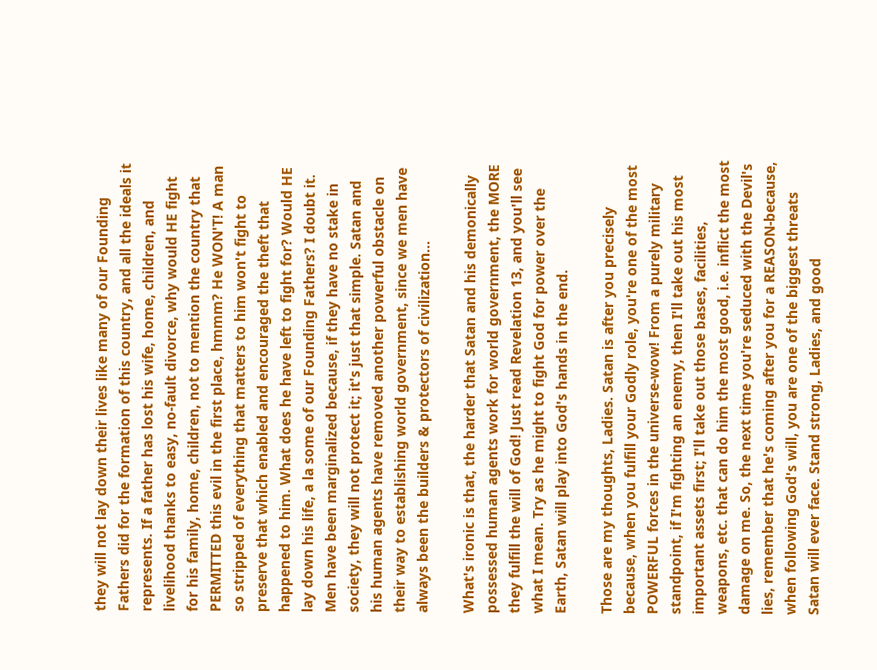they will not lay down their lives like many of our Founding Fathers did for the formation of this country, and all the ideals it represents. If a father has lost his wife, home, children, and livelihood thanks to easy, no-fault divorce, why would HE fight for his family, home, children, not to mention the country that PERMITTED this evil in the first place, hmmm? He WON'T! A man so stripped of everything that matters to him won't fight to preserve that which enabled and encouraged the theft that happened to him. What does he have left to fight for? Would HE lay down his life, a la some of our Founding Fathers? I doubt it. Men have been marginalized because, if they have no stake in society, they will not protect it; it's just that simple. Satan and his human agents have removed another powerful obstacle on their way to establishing world government, since we men have always been the builders & protectors of civilization...

What's ironic is that, the harder that Satan and his demonically possessed human agents work for world government, the MORE they fulfill the will of God! Just read Revelation 13, and you'll see what I mean. Try as he might to fight God for power over the Earth, Satan will play into God's hands in the end.

Those are my thoughts, Ladies. Satan is after you precisely because, when you fulfill your Godly role, you're one of the most POWERFUL forces in the universe-wow! From a purely military standpoint, if I'm fighting an enemy, then I'll take out his most important assets first; I'll take out those bases, facilities, weapons, etc. that can do him the most good, i.e. inflict the most damage on me. So, the next time you're seduced with the Devil's lies, remember that he's coming after you for a REASON-because, when following God's will, you are one of the biggest threats Satan will ever face. Stand strong, Ladies, and good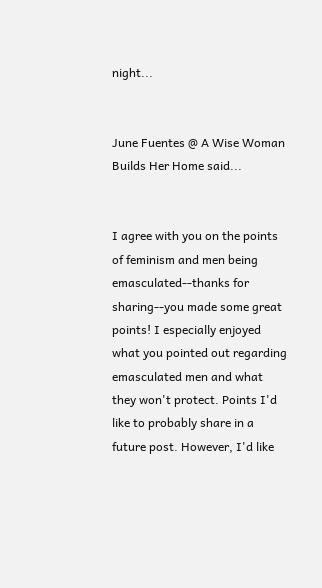night...


June Fuentes @ A Wise Woman Builds Her Home said...


I agree with you on the points of feminism and men being emasculated--thanks for sharing--you made some great points! I especially enjoyed what you pointed out regarding emasculated men and what they won't protect. Points I'd like to probably share in a future post. However, I'd like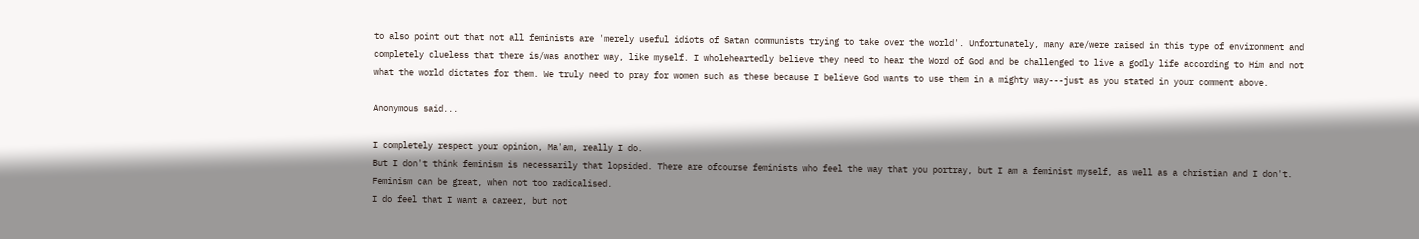to also point out that not all feminists are 'merely useful idiots of Satan communists trying to take over the world'. Unfortunately, many are/were raised in this type of environment and completely clueless that there is/was another way, like myself. I wholeheartedly believe they need to hear the Word of God and be challenged to live a godly life according to Him and not what the world dictates for them. We truly need to pray for women such as these because I believe God wants to use them in a mighty way---just as you stated in your comment above.

Anonymous said...

I completely respect your opinion, Ma'am, really I do.
But I don't think feminism is necessarily that lopsided. There are ofcourse feminists who feel the way that you portray, but I am a feminist myself, as well as a christian and I don't. Feminism can be great, when not too radicalised.
I do feel that I want a career, but not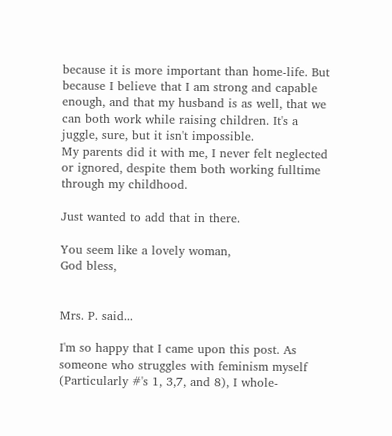because it is more important than home-life. But because I believe that I am strong and capable enough, and that my husband is as well, that we can both work while raising children. It's a juggle, sure, but it isn't impossible.
My parents did it with me, I never felt neglected or ignored, despite them both working fulltime through my childhood.

Just wanted to add that in there.

You seem like a lovely woman,
God bless,


Mrs. P. said...

I'm so happy that I came upon this post. As someone who struggles with feminism myself (Particularly #'s 1, 3,7, and 8), I whole-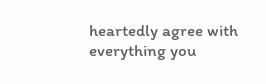heartedly agree with everything you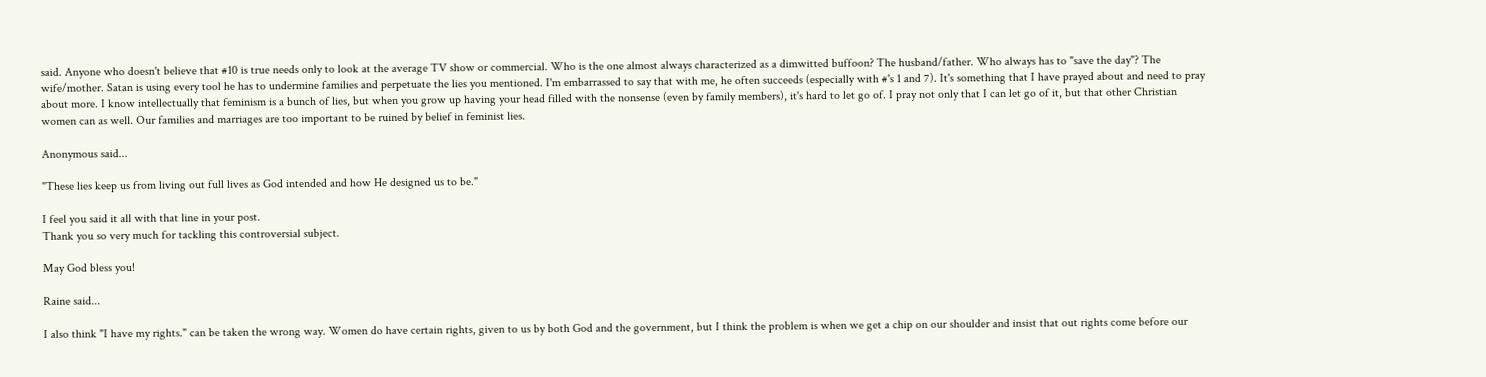said. Anyone who doesn't believe that #10 is true needs only to look at the average TV show or commercial. Who is the one almost always characterized as a dimwitted buffoon? The husband/father. Who always has to "save the day"? The wife/mother. Satan is using every tool he has to undermine families and perpetuate the lies you mentioned. I'm embarrassed to say that with me, he often succeeds (especially with #'s 1 and 7). It's something that I have prayed about and need to pray about more. I know intellectually that feminism is a bunch of lies, but when you grow up having your head filled with the nonsense (even by family members), it's hard to let go of. I pray not only that I can let go of it, but that other Christian women can as well. Our families and marriages are too important to be ruined by belief in feminist lies.

Anonymous said...

"These lies keep us from living out full lives as God intended and how He designed us to be."

I feel you said it all with that line in your post.
Thank you so very much for tackling this controversial subject.

May God bless you!

Raine said...

I also think "I have my rights." can be taken the wrong way. Women do have certain rights, given to us by both God and the government, but I think the problem is when we get a chip on our shoulder and insist that out rights come before our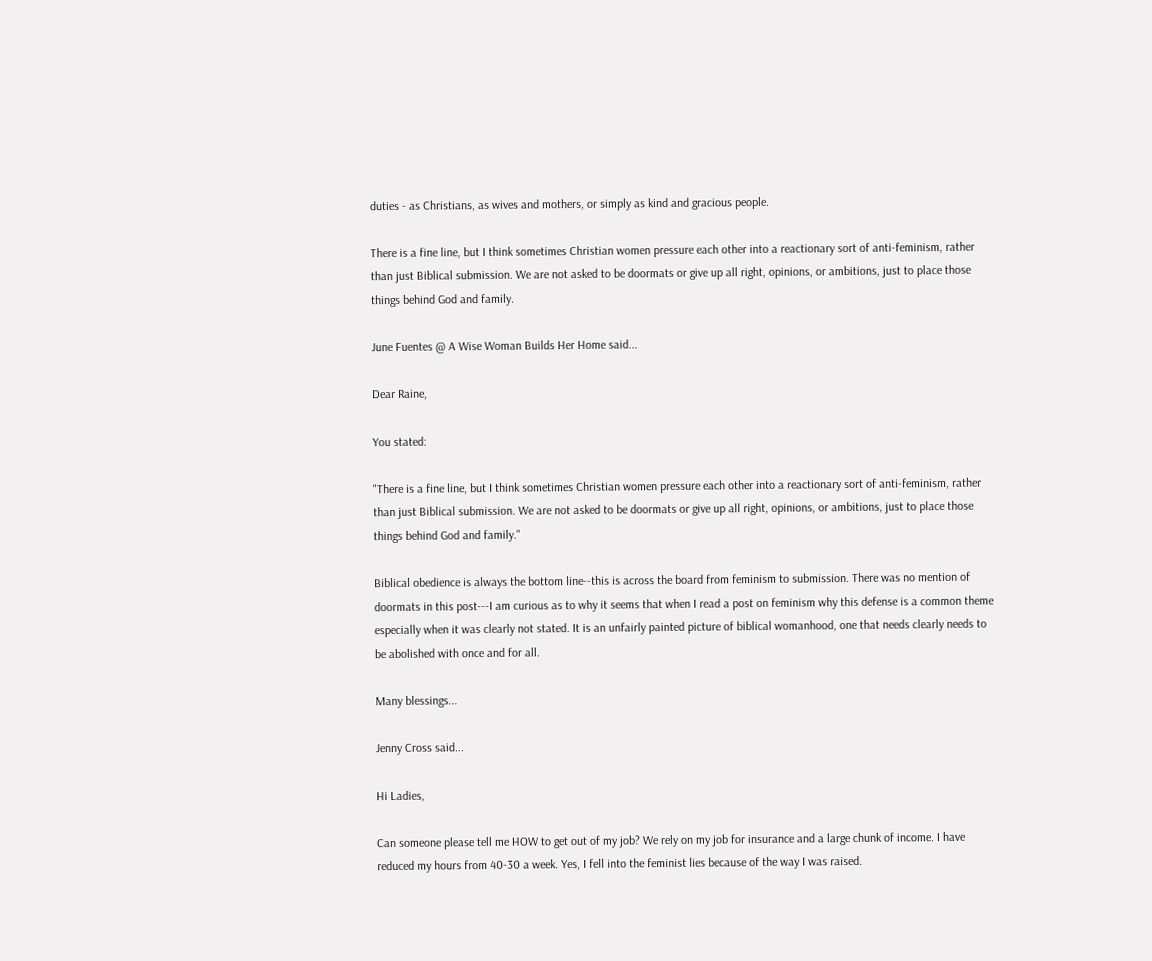duties - as Christians, as wives and mothers, or simply as kind and gracious people.

There is a fine line, but I think sometimes Christian women pressure each other into a reactionary sort of anti-feminism, rather than just Biblical submission. We are not asked to be doormats or give up all right, opinions, or ambitions, just to place those things behind God and family.

June Fuentes @ A Wise Woman Builds Her Home said...

Dear Raine,

You stated:

"There is a fine line, but I think sometimes Christian women pressure each other into a reactionary sort of anti-feminism, rather than just Biblical submission. We are not asked to be doormats or give up all right, opinions, or ambitions, just to place those things behind God and family."

Biblical obedience is always the bottom line--this is across the board from feminism to submission. There was no mention of doormats in this post---I am curious as to why it seems that when I read a post on feminism why this defense is a common theme especially when it was clearly not stated. It is an unfairly painted picture of biblical womanhood, one that needs clearly needs to be abolished with once and for all.

Many blessings...

Jenny Cross said...

Hi Ladies,

Can someone please tell me HOW to get out of my job? We rely on my job for insurance and a large chunk of income. I have reduced my hours from 40-30 a week. Yes, I fell into the feminist lies because of the way I was raised.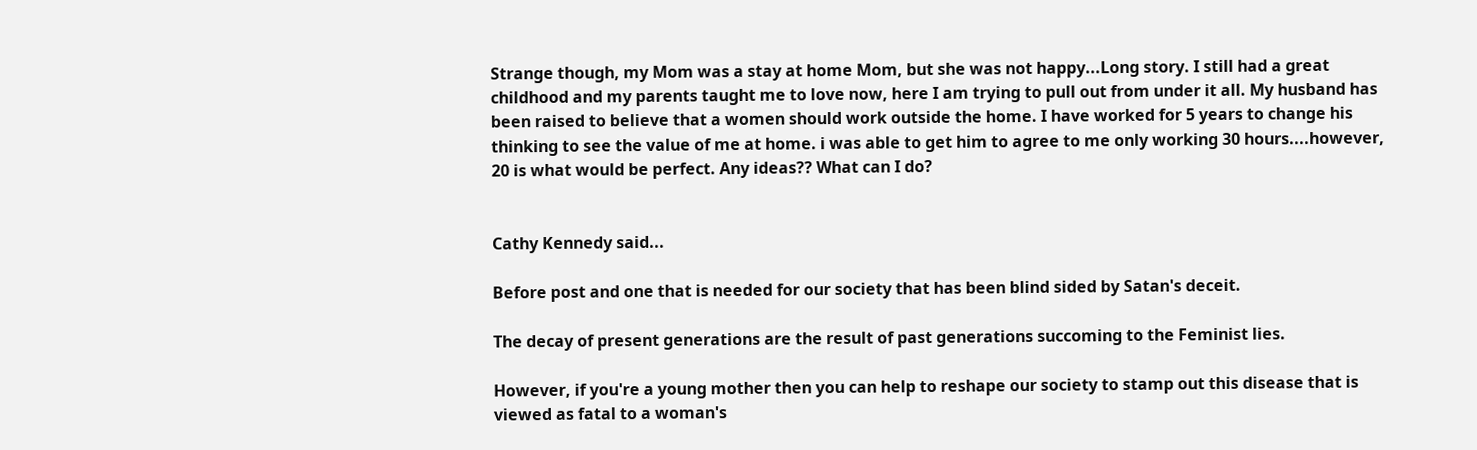Strange though, my Mom was a stay at home Mom, but she was not happy...Long story. I still had a great childhood and my parents taught me to love now, here I am trying to pull out from under it all. My husband has been raised to believe that a women should work outside the home. I have worked for 5 years to change his thinking to see the value of me at home. i was able to get him to agree to me only working 30 hours....however, 20 is what would be perfect. Any ideas?? What can I do?


Cathy Kennedy said...

Before post and one that is needed for our society that has been blind sided by Satan's deceit.

The decay of present generations are the result of past generations succoming to the Feminist lies.

However, if you're a young mother then you can help to reshape our society to stamp out this disease that is viewed as fatal to a woman's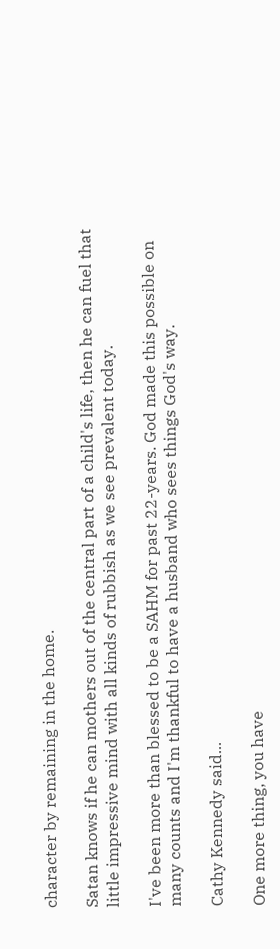character by remaining in the home.

Satan knows if he can mothers out of the central part of a child's life, then he can fuel that little impressive mind with all kinds of rubbish as we see prevalent today.

I've been more than blessed to be a SAHM for past 22-years. God made this possible on many counts and I'm thankful to have a husband who sees things God's way.

Cathy Kennedy said...

One more thing, you have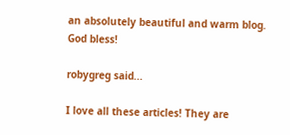an absolutely beautiful and warm blog. God bless!

robygreg said...

I love all these articles! They are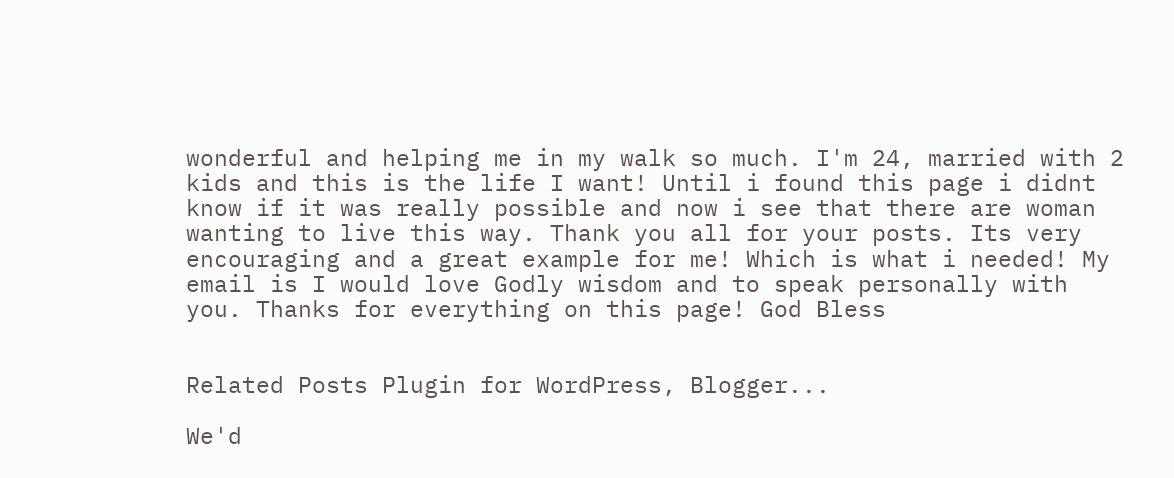wonderful and helping me in my walk so much. I'm 24, married with 2 kids and this is the life I want! Until i found this page i didnt know if it was really possible and now i see that there are woman wanting to live this way. Thank you all for your posts. Its very encouraging and a great example for me! Which is what i needed! My email is I would love Godly wisdom and to speak personally with you. Thanks for everything on this page! God Bless


Related Posts Plugin for WordPress, Blogger...

We'd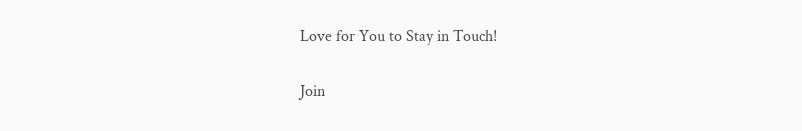Love for You to Stay in Touch!

Join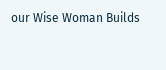our Wise Woman Builds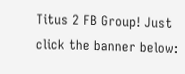Titus 2 FB Group! Just click the banner below: